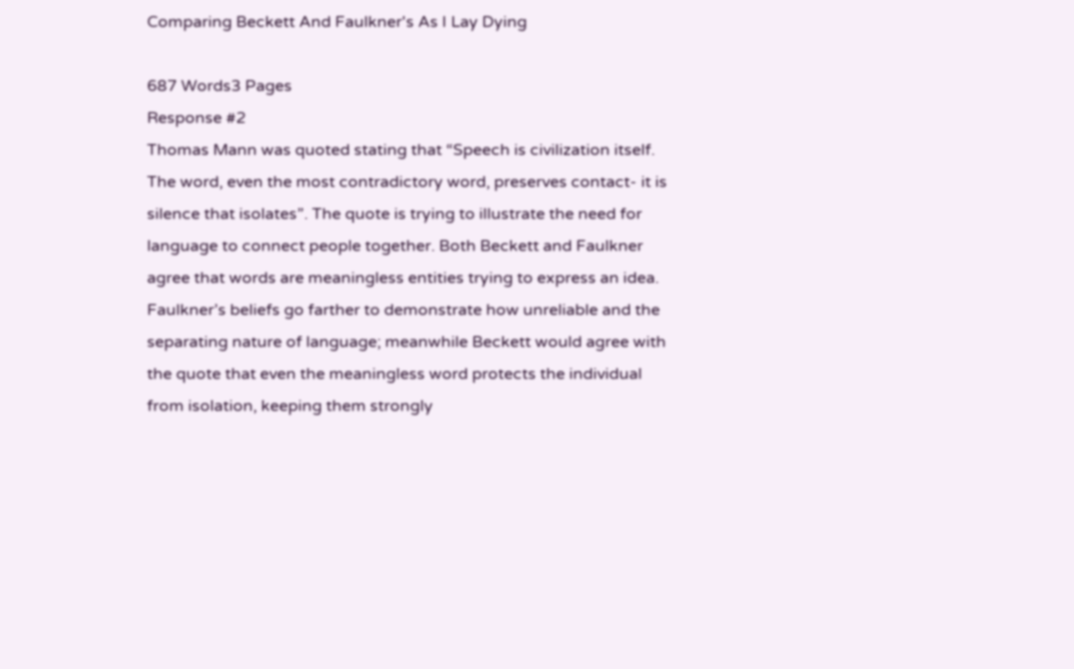Comparing Beckett And Faulkner's As I Lay Dying

687 Words3 Pages
Response #2
Thomas Mann was quoted stating that “Speech is civilization itself. The word, even the most contradictory word, preserves contact- it is silence that isolates”. The quote is trying to illustrate the need for language to connect people together. Both Beckett and Faulkner agree that words are meaningless entities trying to express an idea. Faulkner’s beliefs go farther to demonstrate how unreliable and the separating nature of language; meanwhile Beckett would agree with the quote that even the meaningless word protects the individual from isolation, keeping them strongly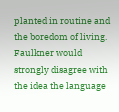planted in routine and the boredom of living. Faulkner would strongly disagree with the idea the language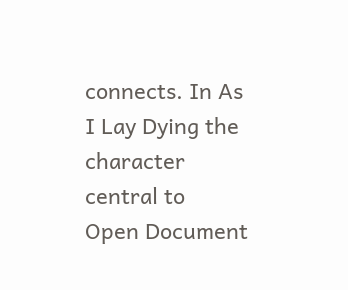connects. In As I Lay Dying the character central to
Open Document